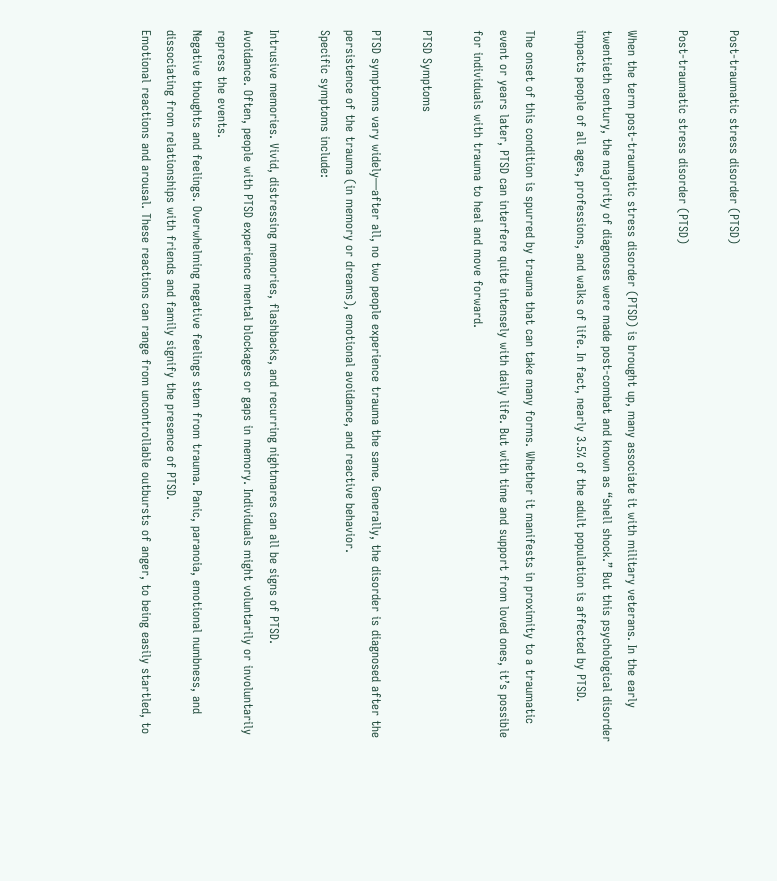Post-traumatic stress disorder (PTSD)

Post-traumatic stress disorder (PTSD)

When the term post-traumatic stress disorder (PTSD) is brought up, many associate it with military veterans. In the early twentieth century, the majority of diagnoses were made post-combat and known as “shell shock.” But this psychological disorder impacts people of all ages, professions, and walks of life. In fact, nearly 3.5% of the adult population is affected by PTSD.

The onset of this condition is spurred by trauma that can take many forms. Whether it manifests in proximity to a traumatic event or years later, PTSD can interfere quite intensely with daily life. But with time and support from loved ones, it’s possible for individuals with trauma to heal and move forward.

PTSD Symptoms

PTSD symptoms vary widely—after all, no two people experience trauma the same. Generally, the disorder is diagnosed after the persistence of the trauma (in memory or dreams), emotional avoidance, and reactive behavior.
Specific symptoms include:

Intrusive memories. Vivid, distressing memories, flashbacks, and recurring nightmares can all be signs of PTSD.
Avoidance. Often, people with PTSD experience mental blockages or gaps in memory. Individuals might voluntarily or involuntarily repress the events.
Negative thoughts and feelings. Overwhelming negative feelings stem from trauma. Panic, paranoia, emotional numbness, and dissociating from relationships with friends and family signify the presence of PTSD.
Emotional reactions and arousal. These reactions can range from uncontrollable outbursts of anger, to being easily startled, to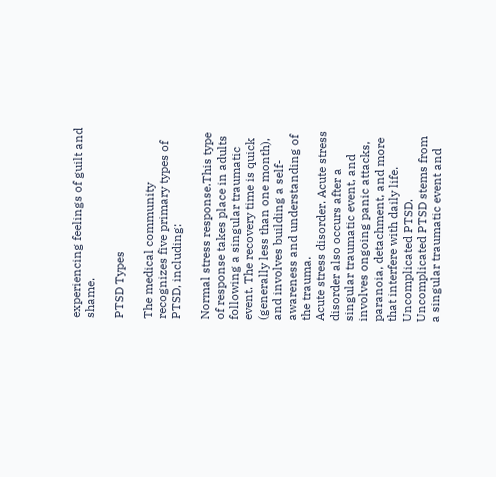experiencing feelings of guilt and shame.

PTSD Types

The medical community recognizes five primary types of PTSD, including:

Normal stress response.This type of response takes place in adults following a singular traumatic event. The recovery time is quick (generally less than one month), and involves building a self-awareness and understanding of the trauma.
Acute stress disorder. Acute stress disorder also occurs after a singular traumatic event, and involves ongoing panic attacks, paranoia, detachment, and more that interfere with daily life.
Uncomplicated PTSD. Uncomplicated PTSD stems from a singular traumatic event and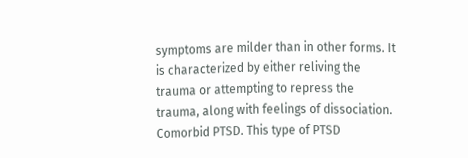symptoms are milder than in other forms. It is characterized by either reliving the trauma or attempting to repress the trauma, along with feelings of dissociation.
Comorbid PTSD. This type of PTSD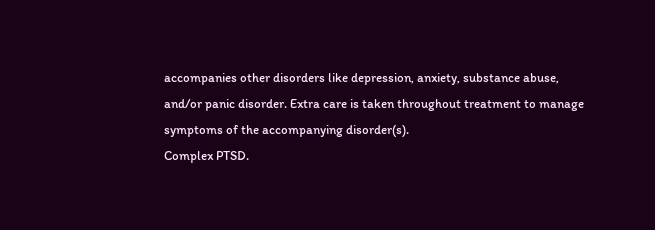accompanies other disorders like depression, anxiety, substance abuse, and/or panic disorder. Extra care is taken throughout treatment to manage symptoms of the accompanying disorder(s).
Complex PTSD.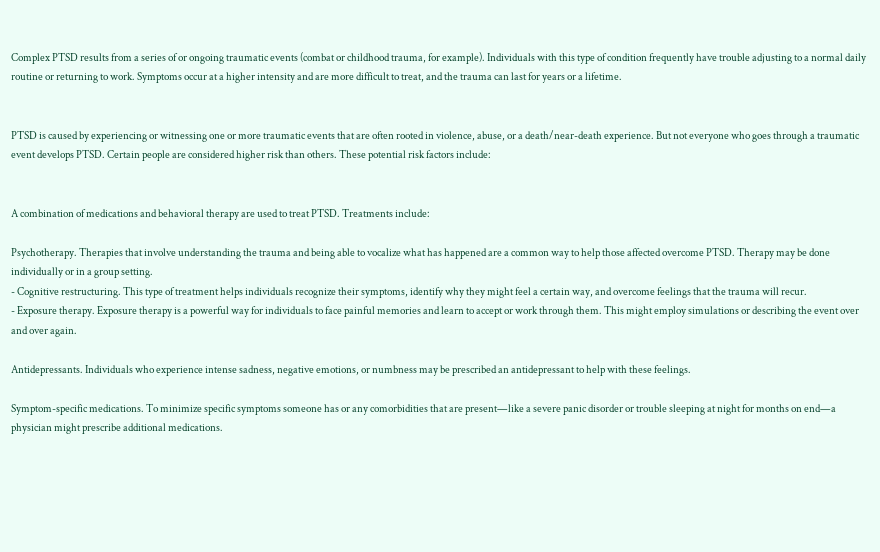Complex PTSD results from a series of or ongoing traumatic events (combat or childhood trauma, for example). Individuals with this type of condition frequently have trouble adjusting to a normal daily routine or returning to work. Symptoms occur at a higher intensity and are more difficult to treat, and the trauma can last for years or a lifetime.


PTSD is caused by experiencing or witnessing one or more traumatic events that are often rooted in violence, abuse, or a death/near-death experience. But not everyone who goes through a traumatic event develops PTSD. Certain people are considered higher risk than others. These potential risk factors include:


A combination of medications and behavioral therapy are used to treat PTSD. Treatments include:

Psychotherapy. Therapies that involve understanding the trauma and being able to vocalize what has happened are a common way to help those affected overcome PTSD. Therapy may be done individually or in a group setting.
- Cognitive restructuring. This type of treatment helps individuals recognize their symptoms, identify why they might feel a certain way, and overcome feelings that the trauma will recur.
- Exposure therapy. Exposure therapy is a powerful way for individuals to face painful memories and learn to accept or work through them. This might employ simulations or describing the event over and over again.

Antidepressants. Individuals who experience intense sadness, negative emotions, or numbness may be prescribed an antidepressant to help with these feelings.

Symptom-specific medications. To minimize specific symptoms someone has or any comorbidities that are present—like a severe panic disorder or trouble sleeping at night for months on end—a physician might prescribe additional medications.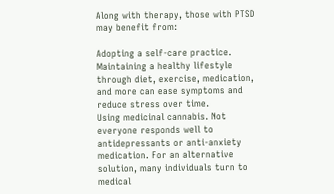Along with therapy, those with PTSD may benefit from:

Adopting a self-care practice. Maintaining a healthy lifestyle through diet, exercise, medication, and more can ease symptoms and reduce stress over time.
Using medicinal cannabis. Not everyone responds well to antidepressants or anti-anxiety medication. For an alternative solution, many individuals turn to medical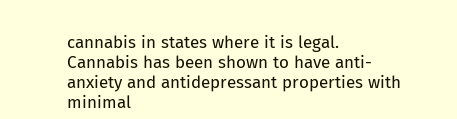cannabis in states where it is legal. Cannabis has been shown to have anti-anxiety and antidepressant properties with minimal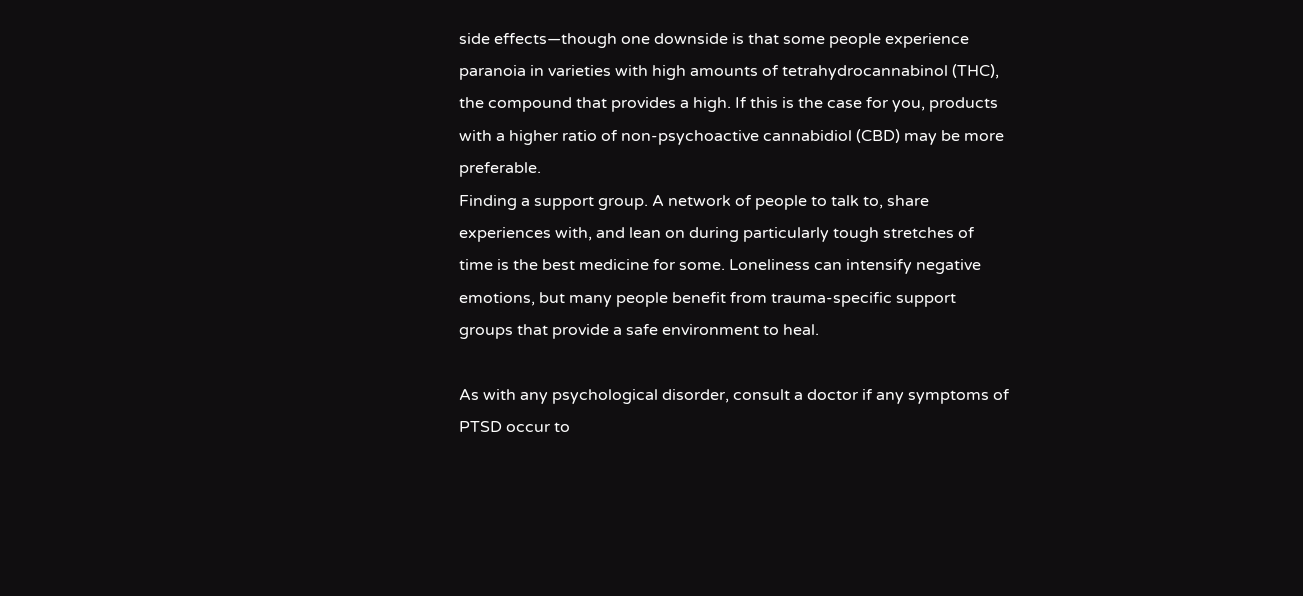side effects—though one downside is that some people experience paranoia in varieties with high amounts of tetrahydrocannabinol (THC), the compound that provides a high. If this is the case for you, products with a higher ratio of non-psychoactive cannabidiol (CBD) may be more preferable.
Finding a support group. A network of people to talk to, share experiences with, and lean on during particularly tough stretches of time is the best medicine for some. Loneliness can intensify negative emotions, but many people benefit from trauma-specific support groups that provide a safe environment to heal.

As with any psychological disorder, consult a doctor if any symptoms of PTSD occur to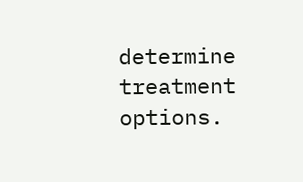determine treatment options.